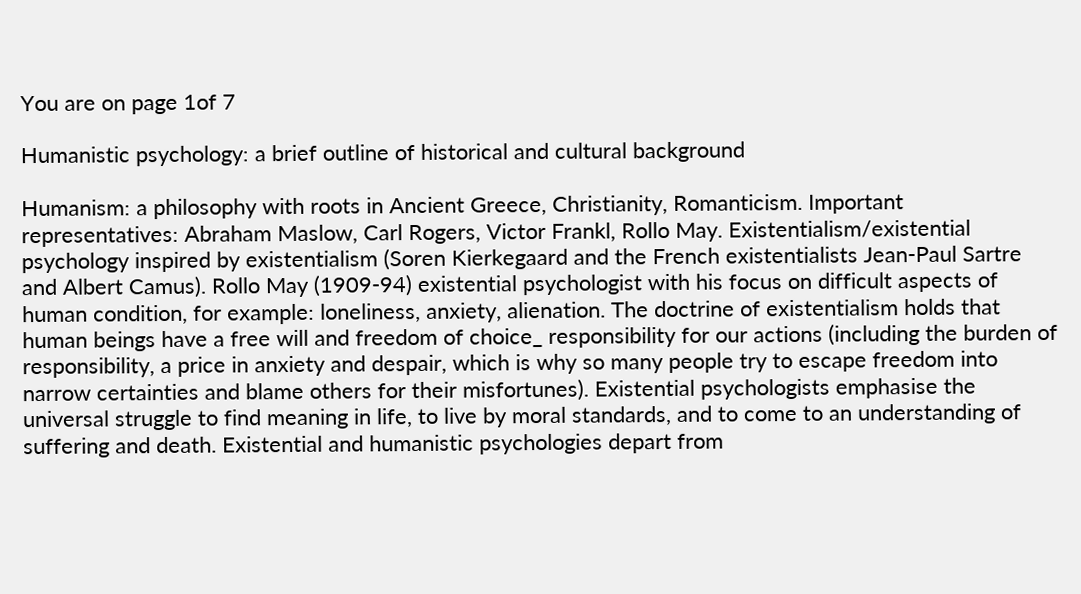You are on page 1of 7

Humanistic psychology: a brief outline of historical and cultural background

Humanism: a philosophy with roots in Ancient Greece, Christianity, Romanticism. Important representatives: Abraham Maslow, Carl Rogers, Victor Frankl, Rollo May. Existentialism/existential psychology inspired by existentialism (Soren Kierkegaard and the French existentialists Jean-Paul Sartre and Albert Camus). Rollo May (1909-94) existential psychologist with his focus on difficult aspects of human condition, for example: loneliness, anxiety, alienation. The doctrine of existentialism holds that human beings have a free will and freedom of choice_ responsibility for our actions (including the burden of responsibility, a price in anxiety and despair, which is why so many people try to escape freedom into narrow certainties and blame others for their misfortunes). Existential psychologists emphasise the universal struggle to find meaning in life, to live by moral standards, and to come to an understanding of suffering and death. Existential and humanistic psychologies depart from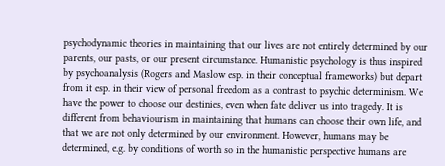psychodynamic theories in maintaining that our lives are not entirely determined by our parents, our pasts, or our present circumstance. Humanistic psychology is thus inspired by psychoanalysis (Rogers and Maslow esp. in their conceptual frameworks) but depart from it esp. in their view of personal freedom as a contrast to psychic determinism. We have the power to choose our destinies, even when fate deliver us into tragedy. It is different from behaviourism in maintaining that humans can choose their own life, and that we are not only determined by our environment. However, humans may be determined, e.g. by conditions of worth so in the humanistic perspective humans are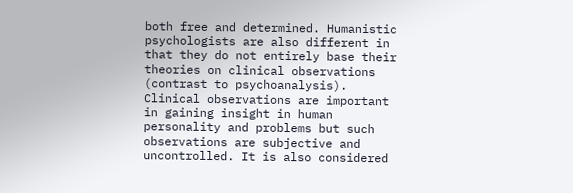both free and determined. Humanistic psychologists are also different in that they do not entirely base their theories on clinical observations (contrast to psychoanalysis). Clinical observations are important in gaining insight in human personality and problems but such observations are subjective and uncontrolled. It is also considered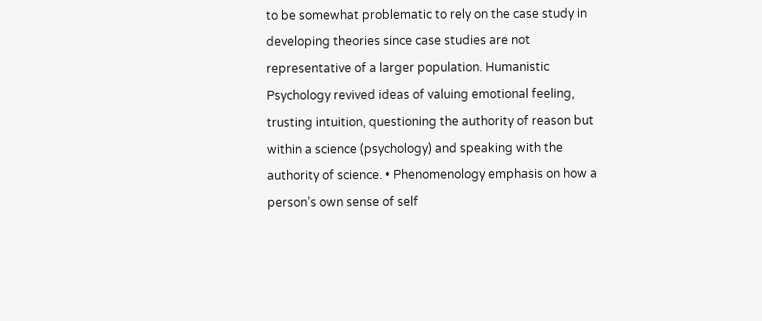to be somewhat problematic to rely on the case study in developing theories since case studies are not representative of a larger population. Humanistic Psychology revived ideas of valuing emotional feeling, trusting intuition, questioning the authority of reason but within a science (psychology) and speaking with the authority of science. • Phenomenology emphasis on how a person’s own sense of self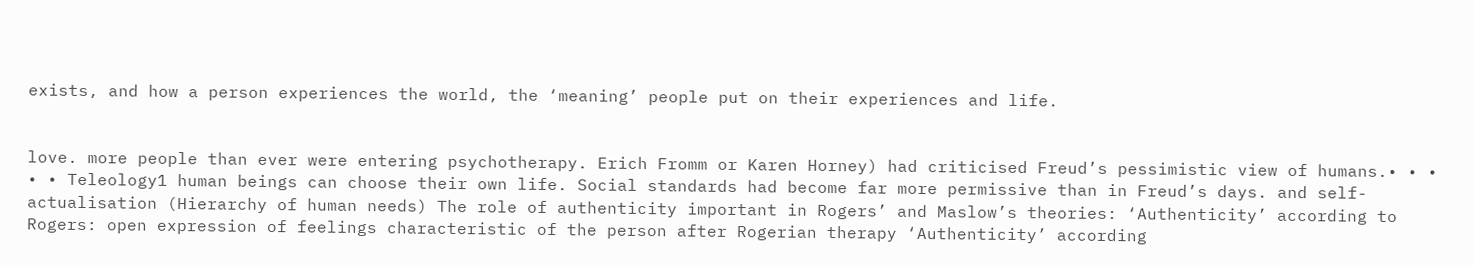exists, and how a person experiences the world, the ‘meaning’ people put on their experiences and life.


love. more people than ever were entering psychotherapy. Erich Fromm or Karen Horney) had criticised Freud’s pessimistic view of humans.• • • • • Teleology1 human beings can choose their own life. Social standards had become far more permissive than in Freud’s days. and self-actualisation (Hierarchy of human needs) The role of authenticity important in Rogers’ and Maslow’s theories: ‘Authenticity’ according to Rogers: open expression of feelings characteristic of the person after Rogerian therapy ‘Authenticity’ according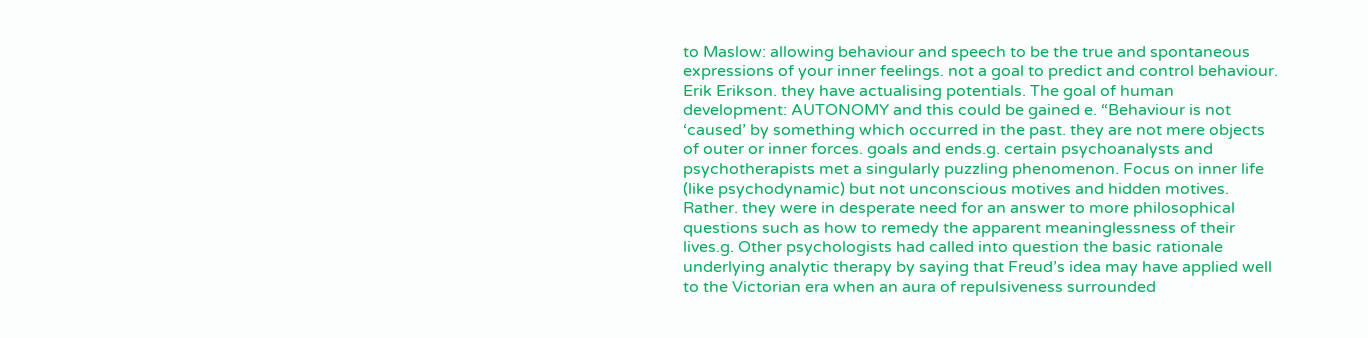to Maslow: allowing behaviour and speech to be the true and spontaneous expressions of your inner feelings. not a goal to predict and control behaviour. Erik Erikson. they have actualising potentials. The goal of human development: AUTONOMY and this could be gained e. “Behaviour is not ‘caused’ by something which occurred in the past. they are not mere objects of outer or inner forces. goals and ends.g. certain psychoanalysts and psychotherapists met a singularly puzzling phenomenon. Focus on inner life (like psychodynamic) but not unconscious motives and hidden motives. Rather. they were in desperate need for an answer to more philosophical questions such as how to remedy the apparent meaninglessness of their lives.g. Other psychologists had called into question the basic rationale underlying analytic therapy by saying that Freud’s idea may have applied well to the Victorian era when an aura of repulsiveness surrounded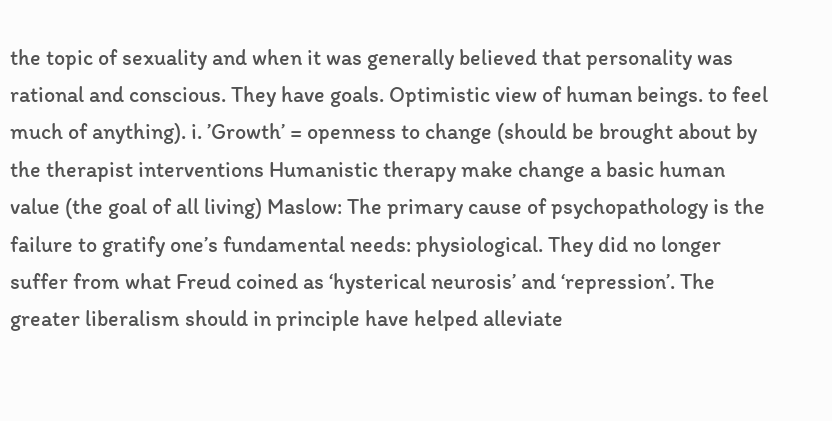the topic of sexuality and when it was generally believed that personality was rational and conscious. They have goals. Optimistic view of human beings. to feel much of anything). i. ’Growth’ = openness to change (should be brought about by the therapist interventions Humanistic therapy make change a basic human value (the goal of all living) Maslow: The primary cause of psychopathology is the failure to gratify one’s fundamental needs: physiological. They did no longer suffer from what Freud coined as ‘hysterical neurosis’ and ‘repression’. The greater liberalism should in principle have helped alleviate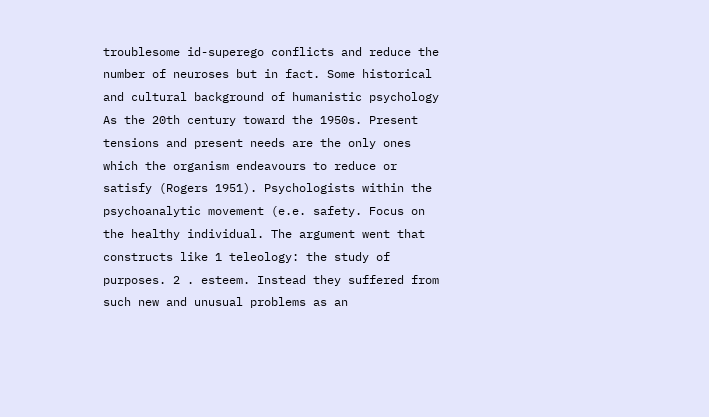troublesome id-superego conflicts and reduce the number of neuroses but in fact. Some historical and cultural background of humanistic psychology As the 20th century toward the 1950s. Present tensions and present needs are the only ones which the organism endeavours to reduce or satisfy (Rogers 1951). Psychologists within the psychoanalytic movement (e.e. safety. Focus on the healthy individual. The argument went that constructs like 1 teleology: the study of purposes. 2 . esteem. Instead they suffered from such new and unusual problems as an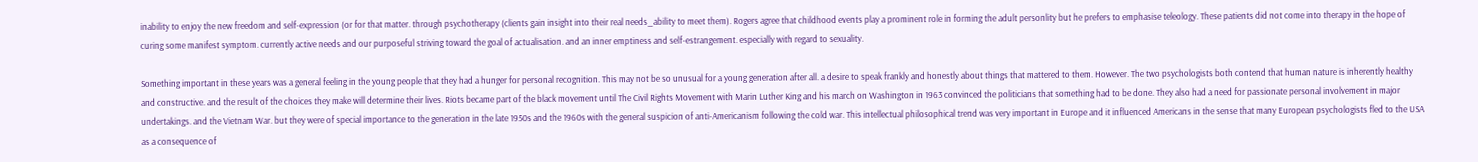inability to enjoy the new freedom and self-expression (or for that matter. through psychotherapy (clients gain insight into their real needs_ability to meet them). Rogers agree that childhood events play a prominent role in forming the adult personlity but he prefers to emphasise teleology. These patients did not come into therapy in the hope of curing some manifest symptom. currently active needs and our purposeful striving toward the goal of actualisation. and an inner emptiness and self-estrangement. especially with regard to sexuality.

Something important in these years was a general feeling in the young people that they had a hunger for personal recognition. This may not be so unusual for a young generation after all. a desire to speak frankly and honestly about things that mattered to them. However. The two psychologists both contend that human nature is inherently healthy and constructive. and the result of the choices they make will determine their lives. Riots became part of the black movement until The Civil Rights Movement with Marin Luther King and his march on Washington in 1963 convinced the politicians that something had to be done. They also had a need for passionate personal involvement in major undertakings. and the Vietnam War. but they were of special importance to the generation in the late 1950s and the 1960s with the general suspicion of anti-Americanism following the cold war. This intellectual philosophical trend was very important in Europe and it influenced Americans in the sense that many European psychologists fled to the USA as a consequence of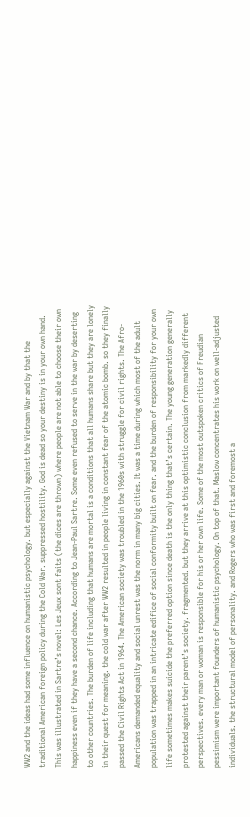WW2 and the ideas had some influence on humanistic psychology. but especially against the Vietnam War and by that the traditional American foreign policy during the Cold War. suppressed hostility. God is dead so your destiny is in your own hand. This was illustrated in Sartre’s novel: Les Jeux sont faits (the dices are thrown) where people are not able to choose their own happiness even if they have a second chance. According to Jean-Paul Sartre. Some even refused to serve in the war by deserting to other countries. The burden of life including that humans are mortal is a conditions that all humans share but they are lonely in their quest for meaning. the cold war after WW2 resulted in people living in constant fear of the atomic bomb. so they finally passed the Civil Rights Act in 1964. The American society was troubled in the 1960s with struggle for civil rights. The Afro-Americans demanded equality and social unrest was the norm in many big cities. It was a time during which most of the adult population was trapped in an intricate edifice of social conformity built on fear. and the burden of responsibility for your own life sometimes makes suicide the preferred option since death is the only thing that’s certain. The young generation generally protested against their parent’s society. fragmented. but they arrive at this optimistic conclusion from markedly different perspectives. every man or woman is responsible for his or her own life. Some of the most outspoken critics of Freudian pessimism were important founders of humanistic psychology. On top of that. Maslow concentrates his work on well-adjusted individuals. the structural model of personality. and Rogers who was first and foremost a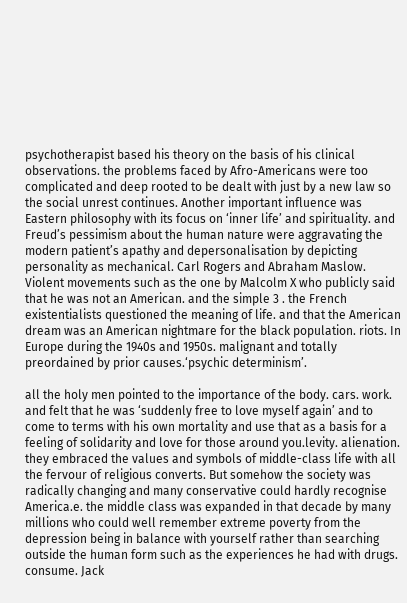psychotherapist based his theory on the basis of his clinical observations. the problems faced by Afro-Americans were too complicated and deep rooted to be dealt with just by a new law so the social unrest continues. Another important influence was Eastern philosophy with its focus on ‘inner life’ and spirituality. and Freud’s pessimism about the human nature were aggravating the modern patient’s apathy and depersonalisation by depicting personality as mechanical. Carl Rogers and Abraham Maslow. Violent movements such as the one by Malcolm X who publicly said that he was not an American. and the simple 3 . the French existentialists questioned the meaning of life. and that the American dream was an American nightmare for the black population. riots. In Europe during the 1940s and 1950s. malignant and totally preordained by prior causes.‘psychic determinism’.

all the holy men pointed to the importance of the body. cars. work. and felt that he was ‘suddenly free to love myself again’ and to come to terms with his own mortality and use that as a basis for a feeling of solidarity and love for those around you.levity. alienation. they embraced the values and symbols of middle-class life with all the fervour of religious converts. But somehow the society was radically changing and many conservative could hardly recognise America.e. the middle class was expanded in that decade by many millions who could well remember extreme poverty from the depression being in balance with yourself rather than searching outside the human form such as the experiences he had with drugs. consume. Jack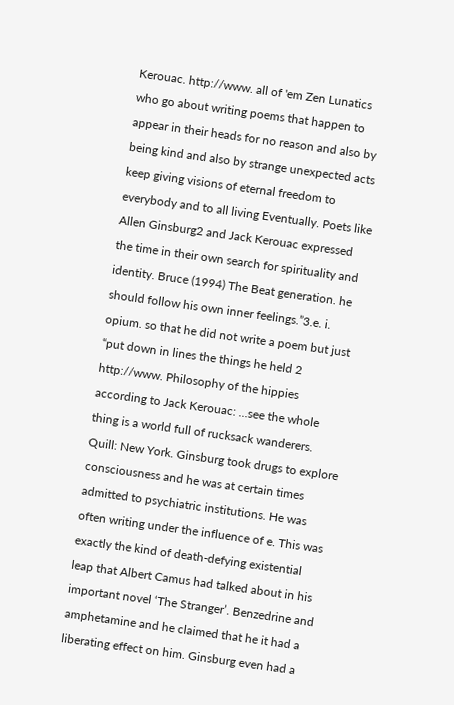Kerouac. http://www. all of 'em Zen Lunatics who go about writing poems that happen to appear in their heads for no reason and also by being kind and also by strange unexpected acts keep giving visions of eternal freedom to everybody and to all living Eventually. Poets like Allen Ginsburg2 and Jack Kerouac expressed the time in their own search for spirituality and identity. Bruce (1994) The Beat generation. he should follow his own inner feelings.”3.e. i. opium. so that he did not write a poem but just “put down in lines the things he held 2 http://www. Philosophy of the hippies according to Jack Kerouac: …see the whole thing is a world full of rucksack wanderers. Quill: New York. Ginsburg took drugs to explore consciousness and he was at certain times admitted to psychiatric institutions. He was often writing under the influence of e. This was exactly the kind of death-defying existential leap that Albert Camus had talked about in his important novel ‘The Stranger’. Benzedrine and amphetamine and he claimed that he it had a liberating effect on him. Ginsburg even had a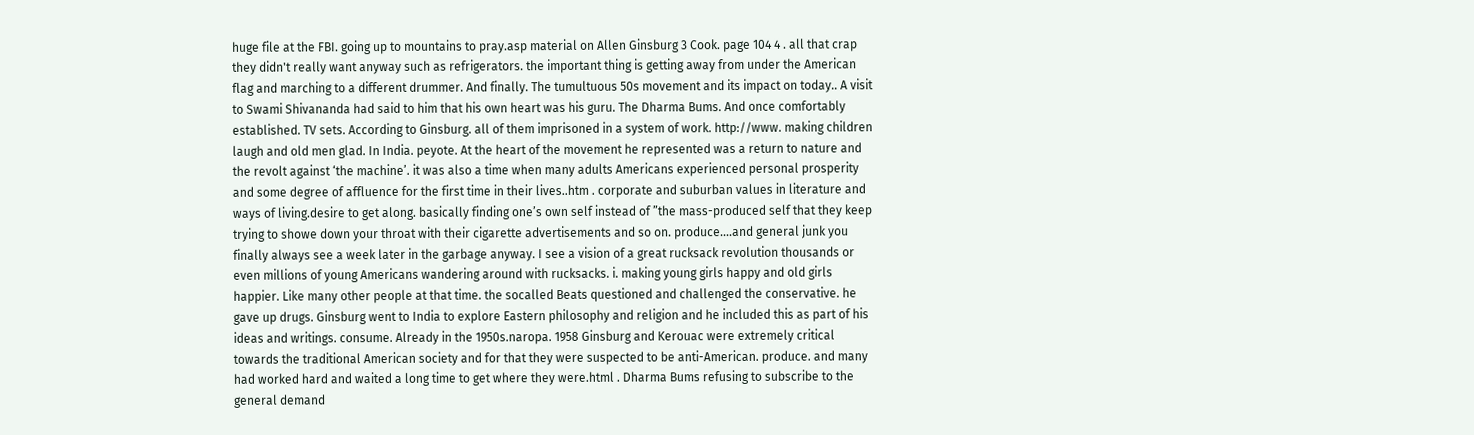huge file at the FBI. going up to mountains to pray.asp material on Allen Ginsburg 3 Cook. page 104 4 . all that crap they didn't really want anyway such as refrigerators. the important thing is getting away from under the American flag and marching to a different drummer. And finally. The tumultuous 50s movement and its impact on today.. A visit to Swami Shivananda had said to him that his own heart was his guru. The Dharma Bums. And once comfortably established. TV sets. According to Ginsburg. all of them imprisoned in a system of work. http://www. making children laugh and old men glad. In India. peyote. At the heart of the movement he represented was a return to nature and the revolt against ‘the machine’. it was also a time when many adults Americans experienced personal prosperity and some degree of affluence for the first time in their lives..htm . corporate and suburban values in literature and ways of living.desire to get along. basically finding one’s own self instead of ”the mass-produced self that they keep trying to showe down your throat with their cigarette advertisements and so on. produce.…and general junk you finally always see a week later in the garbage anyway. I see a vision of a great rucksack revolution thousands or even millions of young Americans wandering around with rucksacks. i. making young girls happy and old girls happier. Like many other people at that time. the socalled Beats questioned and challenged the conservative. he gave up drugs. Ginsburg went to India to explore Eastern philosophy and religion and he included this as part of his ideas and writings. consume. Already in the 1950s.naropa. 1958 Ginsburg and Kerouac were extremely critical towards the traditional American society and for that they were suspected to be anti-American. produce. and many had worked hard and waited a long time to get where they were.html . Dharma Bums refusing to subscribe to the general demand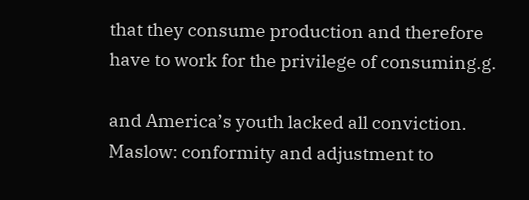that they consume production and therefore have to work for the privilege of consuming.g.

and America’s youth lacked all conviction. Maslow: conformity and adjustment to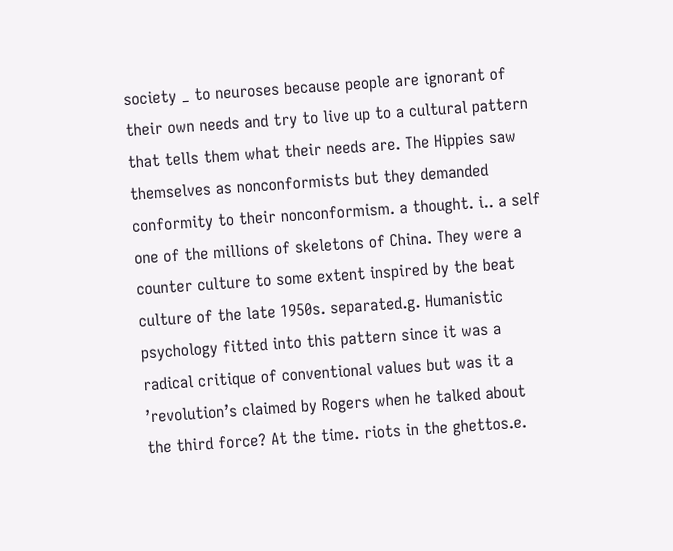society _ to neuroses because people are ignorant of their own needs and try to live up to a cultural pattern that tells them what their needs are. The Hippies saw themselves as nonconformists but they demanded conformity to their nonconformism. a thought. i.. a self one of the millions of skeletons of China. They were a counter culture to some extent inspired by the beat culture of the late 1950s. separated.g. Humanistic psychology fitted into this pattern since it was a radical critique of conventional values but was it a ’revolution’s claimed by Rogers when he talked about the third force? At the time. riots in the ghettos.e.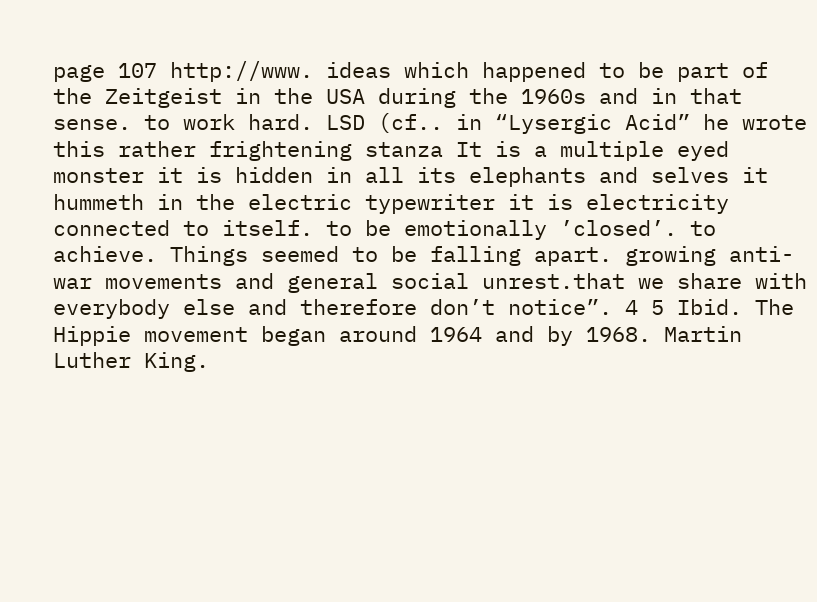page 107 http://www. ideas which happened to be part of the Zeitgeist in the USA during the 1960s and in that sense. to work hard. LSD (cf.. in “Lysergic Acid” he wrote this rather frightening stanza It is a multiple eyed monster it is hidden in all its elephants and selves it hummeth in the electric typewriter it is electricity connected to itself. to be emotionally ’closed’. to achieve. Things seemed to be falling apart. growing anti-war movements and general social unrest.that we share with everybody else and therefore don’t notice”. 4 5 Ibid. The Hippie movement began around 1964 and by 1968. Martin Luther King.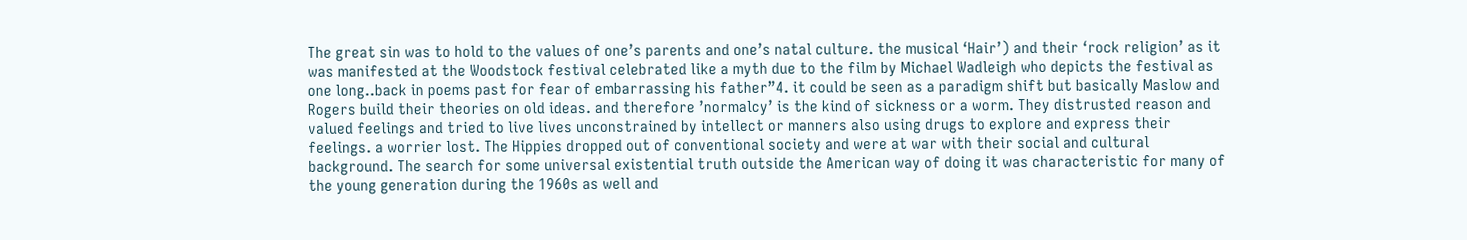The great sin was to hold to the values of one’s parents and one’s natal culture. the musical ‘Hair’) and their ‘rock religion’ as it was manifested at the Woodstock festival celebrated like a myth due to the film by Michael Wadleigh who depicts the festival as one long..back in poems past for fear of embarrassing his father”4. it could be seen as a paradigm shift but basically Maslow and Rogers build their theories on old ideas. and therefore ’normalcy’ is the kind of sickness or a worm. They distrusted reason and valued feelings and tried to live lives unconstrained by intellect or manners also using drugs to explore and express their feelings. a worrier lost. The Hippies dropped out of conventional society and were at war with their social and cultural background. The search for some universal existential truth outside the American way of doing it was characteristic for many of the young generation during the 1960s as well and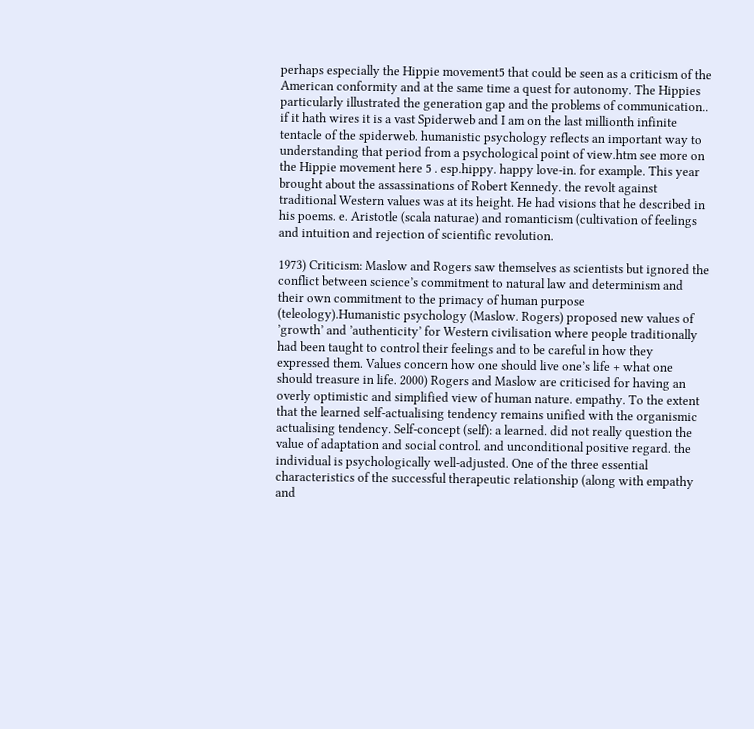perhaps especially the Hippie movement5 that could be seen as a criticism of the American conformity and at the same time a quest for autonomy. The Hippies particularly illustrated the generation gap and the problems of communication.. if it hath wires it is a vast Spiderweb and I am on the last millionth infinite tentacle of the spiderweb. humanistic psychology reflects an important way to understanding that period from a psychological point of view.htm see more on the Hippie movement here 5 . esp.hippy. happy love-in. for example. This year brought about the assassinations of Robert Kennedy. the revolt against traditional Western values was at its height. He had visions that he described in his poems. e. Aristotle (scala naturae) and romanticism (cultivation of feelings and intuition and rejection of scientific revolution.

1973) Criticism: Maslow and Rogers saw themselves as scientists but ignored the conflict between science’s commitment to natural law and determinism and their own commitment to the primacy of human purpose (teleology).Humanistic psychology (Maslow. Rogers) proposed new values of ’growth’ and ’authenticity’ for Western civilisation where people traditionally had been taught to control their feelings and to be careful in how they expressed them. Values concern how one should live one’s life + what one should treasure in life. 2000) Rogers and Maslow are criticised for having an overly optimistic and simplified view of human nature. empathy. To the extent that the learned self-actualising tendency remains unified with the organismic actualising tendency. Self-concept (self): a learned. did not really question the value of adaptation and social control. and unconditional positive regard. the individual is psychologically well-adjusted. One of the three essential characteristics of the successful therapeutic relationship (along with empathy and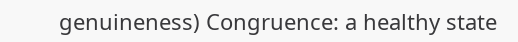genuineness) Congruence: a healthy state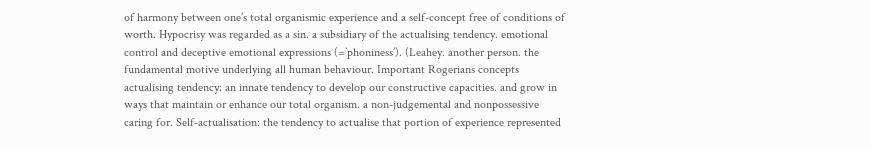of harmony between one’s total organismic experience and a self-concept free of conditions of worth. Hypocrisy was regarded as a sin. a subsidiary of the actualising tendency. emotional control and deceptive emotional expressions (=’phoniness’). (Leahey. another person. the fundamental motive underlying all human behaviour. Important Rogerians concepts actualising tendency: an innate tendency to develop our constructive capacities. and grow in ways that maintain or enhance our total organism. a non-judgemental and nonpossessive caring for. Self-actualisation: the tendency to actualise that portion of experience represented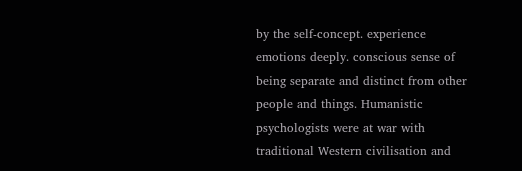by the self-concept. experience emotions deeply. conscious sense of being separate and distinct from other people and things. Humanistic psychologists were at war with traditional Western civilisation and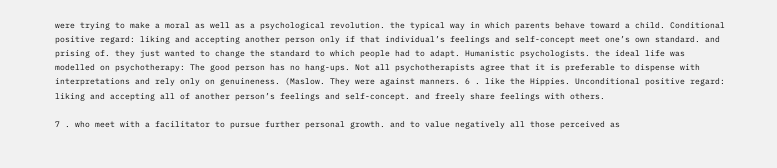were trying to make a moral as well as a psychological revolution. the typical way in which parents behave toward a child. Conditional positive regard: liking and accepting another person only if that individual’s feelings and self-concept meet one’s own standard. and prising of. they just wanted to change the standard to which people had to adapt. Humanistic psychologists. the ideal life was modelled on psychotherapy: The good person has no hang-ups. Not all psychotherapists agree that it is preferable to dispense with interpretations and rely only on genuineness. (Maslow. They were against manners. 6 . like the Hippies. Unconditional positive regard: liking and accepting all of another person’s feelings and self-concept. and freely share feelings with others.

7 . who meet with a facilitator to pursue further personal growth. and to value negatively all those perceived as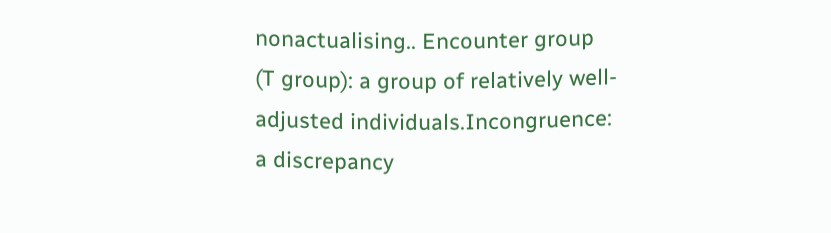nonactualising.. Encounter group (T group): a group of relatively well-adjusted individuals.Incongruence: a discrepancy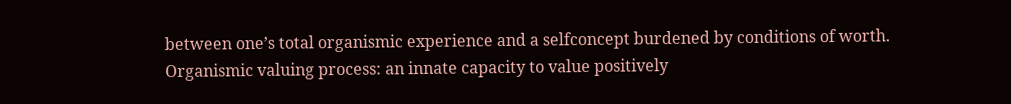between one’s total organismic experience and a selfconcept burdened by conditions of worth. Organismic valuing process: an innate capacity to value positively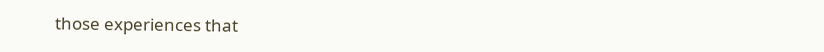those experiences that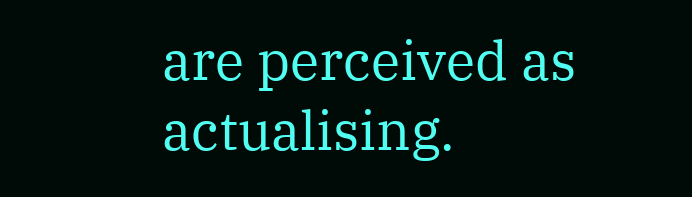are perceived as actualising.